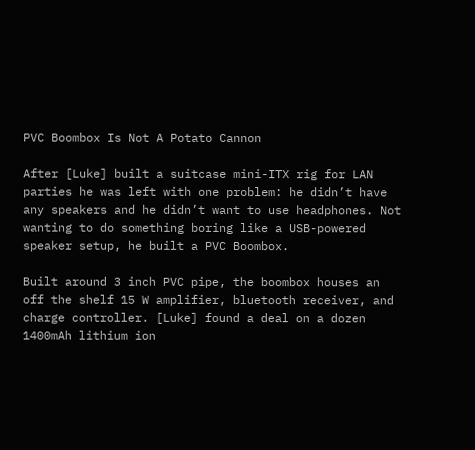PVC Boombox Is Not A Potato Cannon

After [Luke] built a suitcase mini-ITX rig for LAN parties he was left with one problem: he didn’t have any speakers and he didn’t want to use headphones. Not wanting to do something boring like a USB-powered speaker setup, he built a PVC Boombox.

Built around 3 inch PVC pipe, the boombox houses an off the shelf 15 W amplifier, bluetooth receiver, and charge controller. [Luke] found a deal on a dozen 1400mAh lithium ion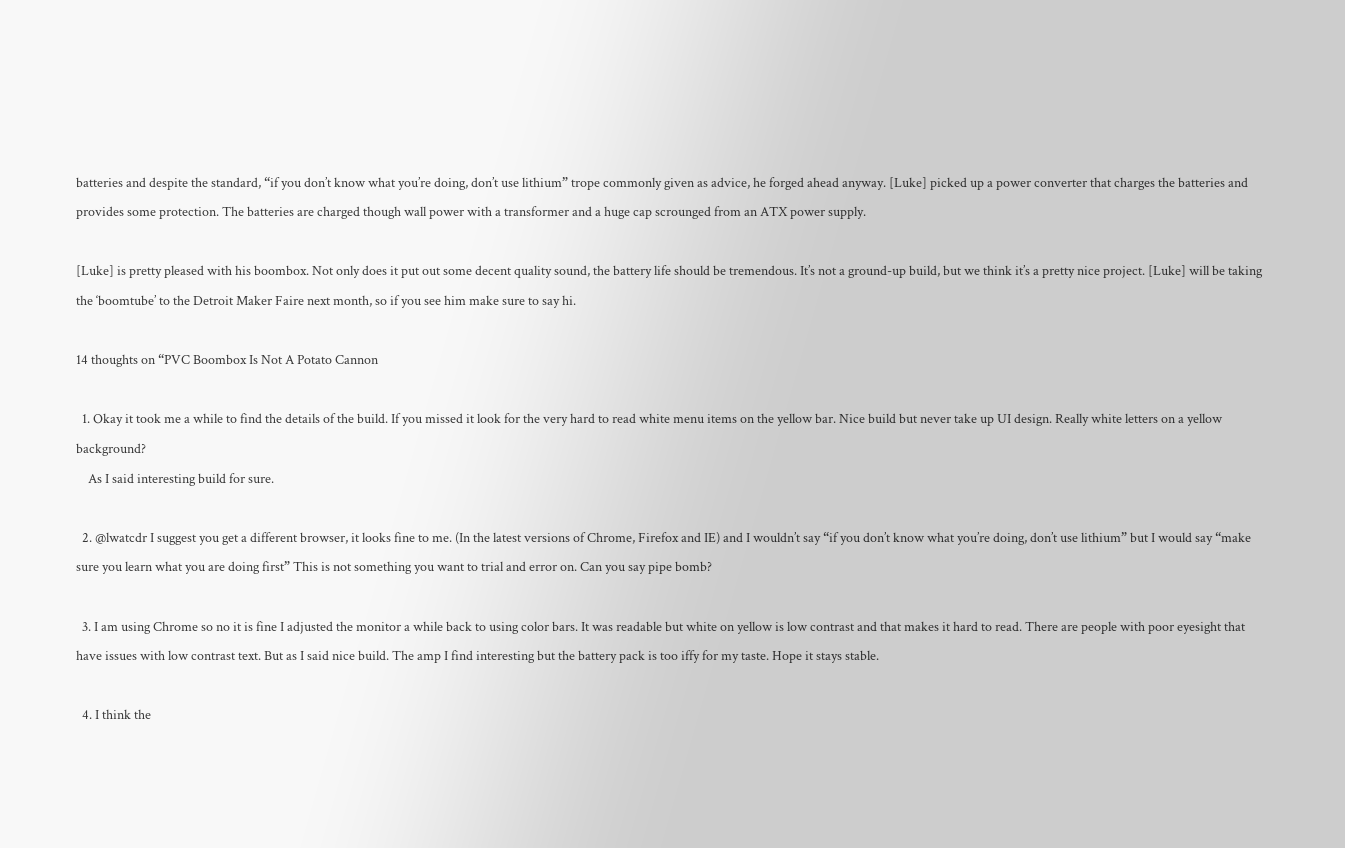batteries and despite the standard, “if you don’t know what you’re doing, don’t use lithium” trope commonly given as advice, he forged ahead anyway. [Luke] picked up a power converter that charges the batteries and provides some protection. The batteries are charged though wall power with a transformer and a huge cap scrounged from an ATX power supply.

[Luke] is pretty pleased with his boombox. Not only does it put out some decent quality sound, the battery life should be tremendous. It’s not a ground-up build, but we think it’s a pretty nice project. [Luke] will be taking the ‘boomtube’ to the Detroit Maker Faire next month, so if you see him make sure to say hi.

14 thoughts on “PVC Boombox Is Not A Potato Cannon

  1. Okay it took me a while to find the details of the build. If you missed it look for the very hard to read white menu items on the yellow bar. Nice build but never take up UI design. Really white letters on a yellow background?
    As I said interesting build for sure.

  2. @lwatcdr I suggest you get a different browser, it looks fine to me. (In the latest versions of Chrome, Firefox and IE) and I wouldn’t say “if you don’t know what you’re doing, don’t use lithium” but I would say “make sure you learn what you are doing first” This is not something you want to trial and error on. Can you say pipe bomb?

  3. I am using Chrome so no it is fine I adjusted the monitor a while back to using color bars. It was readable but white on yellow is low contrast and that makes it hard to read. There are people with poor eyesight that have issues with low contrast text. But as I said nice build. The amp I find interesting but the battery pack is too iffy for my taste. Hope it stays stable.

  4. I think the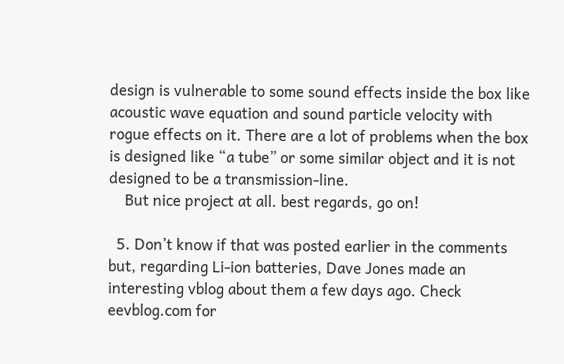design is vulnerable to some sound effects inside the box like acoustic wave equation and sound particle velocity with rogue effects on it. There are a lot of problems when the box is designed like “a tube” or some similar object and it is not designed to be a transmission-line.
    But nice project at all. best regards, go on!

  5. Don’t know if that was posted earlier in the comments but, regarding Li-ion batteries, Dave Jones made an interesting vblog about them a few days ago. Check eevblog.com for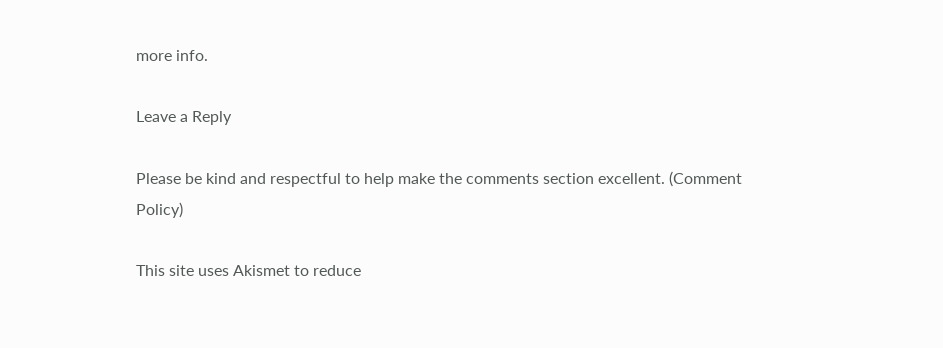more info.

Leave a Reply

Please be kind and respectful to help make the comments section excellent. (Comment Policy)

This site uses Akismet to reduce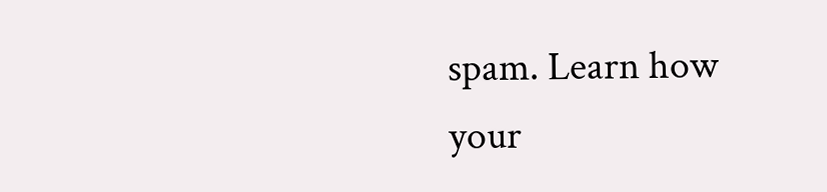spam. Learn how your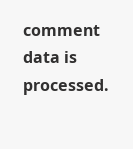comment data is processed.